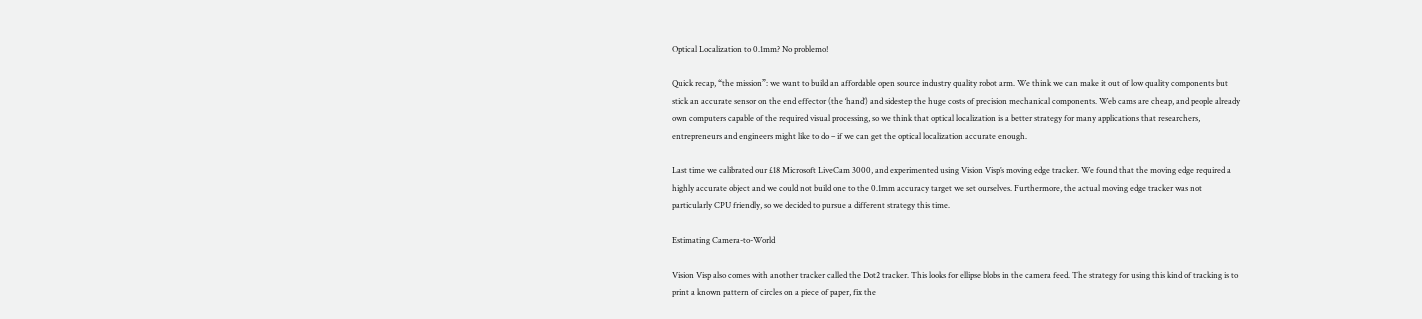Optical Localization to 0.1mm? No problemo!

Quick recap, “the mission”: we want to build an affordable open source industry quality robot arm. We think we can make it out of low quality components but stick an accurate sensor on the end effector (the ‘hand’) and sidestep the huge costs of precision mechanical components. Web cams are cheap, and people already own computers capable of the required visual processing, so we think that optical localization is a better strategy for many applications that researchers, entrepreneurs and engineers might like to do – if we can get the optical localization accurate enough.

Last time we calibrated our £18 Microsoft LiveCam 3000, and experimented using Vision Visp’s moving edge tracker. We found that the moving edge required a highly accurate object and we could not build one to the 0.1mm accuracy target we set ourselves. Furthermore, the actual moving edge tracker was not particularly CPU friendly, so we decided to pursue a different strategy this time.

Estimating Camera-to-World

Vision Visp also comes with another tracker called the Dot2 tracker. This looks for ellipse blobs in the camera feed. The strategy for using this kind of tracking is to print a known pattern of circles on a piece of paper, fix the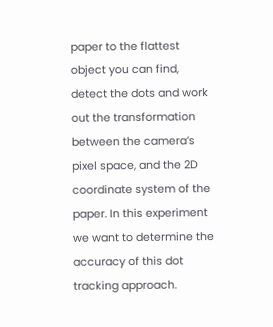paper to the flattest object you can find, detect the dots and work out the transformation between the camera’s pixel space, and the 2D coordinate system of the paper. In this experiment we want to determine the accuracy of this dot tracking approach.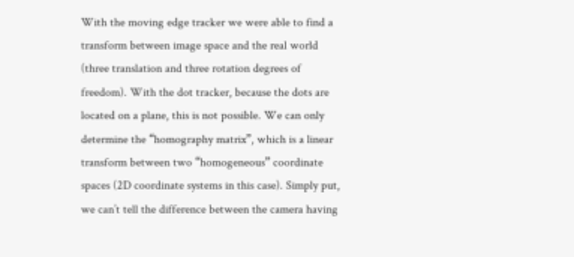With the moving edge tracker we were able to find a transform between image space and the real world (three translation and three rotation degrees of freedom). With the dot tracker, because the dots are located on a plane, this is not possible. We can only determine the “homography matrix”, which is a linear transform between two “homogeneous” coordinate spaces (2D coordinate systems in this case). Simply put, we can’t tell the difference between the camera having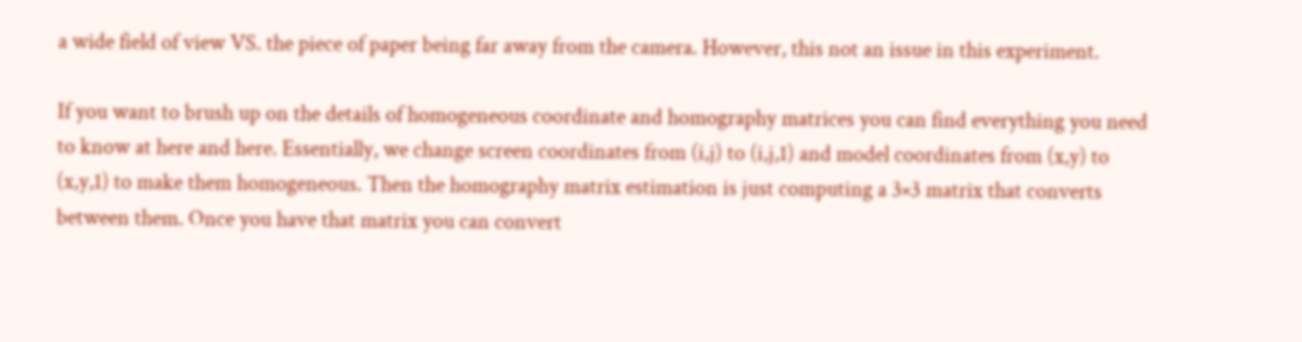a wide field of view VS. the piece of paper being far away from the camera. However, this not an issue in this experiment.

If you want to brush up on the details of homogeneous coordinate and homography matrices you can find everything you need to know at here and here. Essentially, we change screen coordinates from (i,j) to (i,j,1) and model coordinates from (x,y) to (x,y,1) to make them homogeneous. Then the homography matrix estimation is just computing a 3×3 matrix that converts between them. Once you have that matrix you can convert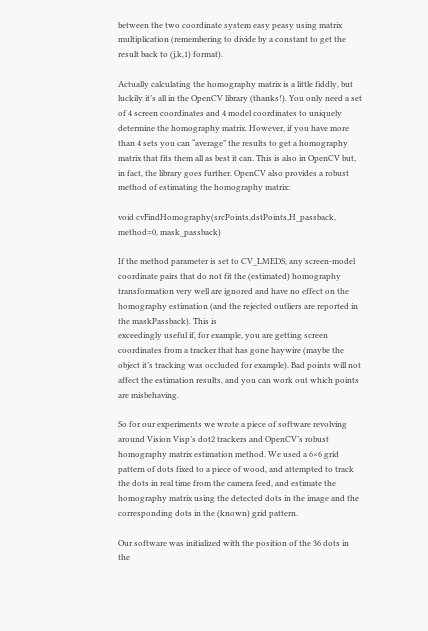between the two coordinate system easy peasy using matrix multiplication (remembering to divide by a constant to get the result back to (j,k,1) format).

Actually calculating the homography matrix is a little fiddly, but luckily it’s all in the OpenCV library (thanks!). You only need a set of 4 screen coordinates and 4 model coordinates to uniquely determine the homography matrix. However, if you have more than 4 sets you can “average” the results to get a homography matrix that fits them all as best it can. This is also in OpenCV but, in fact, the library goes further. OpenCV also provides a robust method of estimating the homography matrix:

void cvFindHomography(srcPoints,dstPoints,H_passback, method=0, mask_passback)

If the method parameter is set to CV_LMEDS, any screen-model coordinate pairs that do not fit the (estimated) homography transformation very well are ignored and have no effect on the homography estimation (and the rejected outliers are reported in the maskPassback). This is
exceedingly useful if, for example, you are getting screen coordinates from a tracker that has gone haywire (maybe the object it’s tracking was occluded for example). Bad points will not affect the estimation results, and you can work out which points are misbehaving.

So for our experiments we wrote a piece of software revolving around Vision Visp’s dot2 trackers and OpenCV’s robust homography matrix estimation method. We used a 6×6 grid pattern of dots fixed to a piece of wood, and attempted to track the dots in real time from the camera feed, and estimate the homography matrix using the detected dots in the image and the corresponding dots in the (known) grid pattern.

Our software was initialized with the position of the 36 dots in the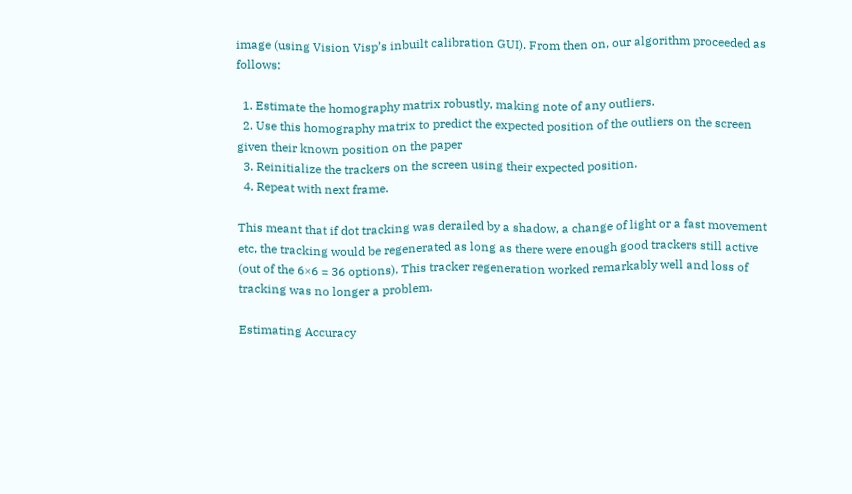image (using Vision Visp’s inbuilt calibration GUI). From then on, our algorithm proceeded as follows:

  1. Estimate the homography matrix robustly, making note of any outliers.
  2. Use this homography matrix to predict the expected position of the outliers on the screen given their known position on the paper
  3. Reinitialize the trackers on the screen using their expected position.
  4. Repeat with next frame.

This meant that if dot tracking was derailed by a shadow, a change of light or a fast movement etc, the tracking would be regenerated as long as there were enough good trackers still active (out of the 6×6 = 36 options). This tracker regeneration worked remarkably well and loss of tracking was no longer a problem.

Estimating Accuracy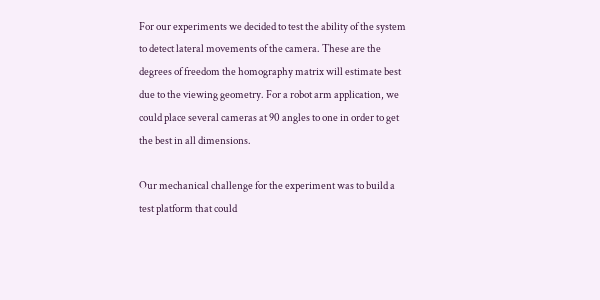For our experiments we decided to test the ability of the system to detect lateral movements of the camera. These are the degrees of freedom the homography matrix will estimate best due to the viewing geometry. For a robot arm application, we could place several cameras at 90 angles to one in order to get the best in all dimensions.

Our mechanical challenge for the experiment was to build a test platform that could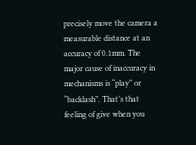precisely move the camera a measurable distance at an accuracy of 0.1mm. The major cause of inaccuracy in mechanisms is “play” or “backlash”. That’s that feeling of give when you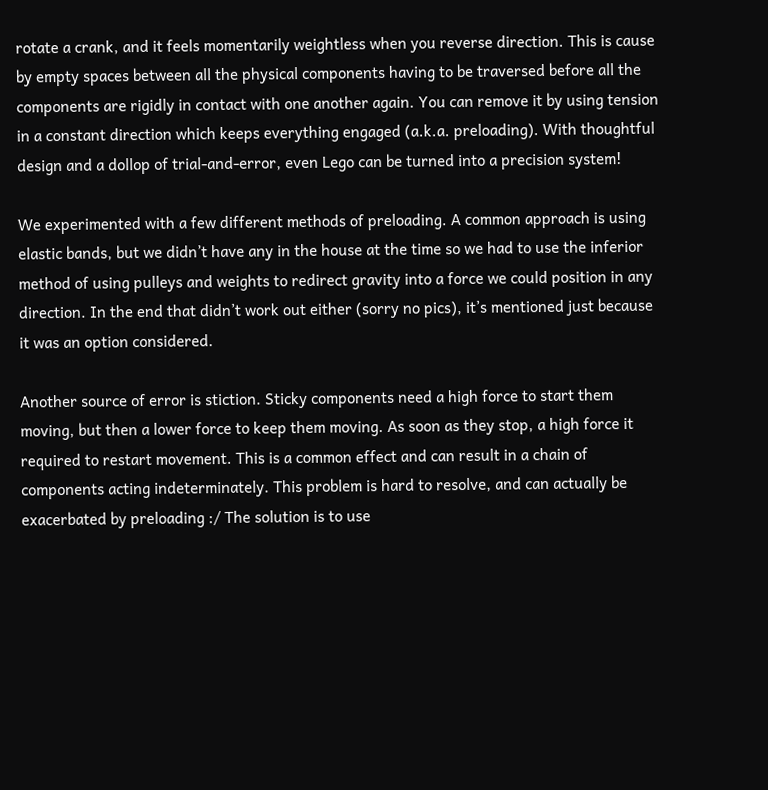rotate a crank, and it feels momentarily weightless when you reverse direction. This is cause by empty spaces between all the physical components having to be traversed before all the components are rigidly in contact with one another again. You can remove it by using tension in a constant direction which keeps everything engaged (a.k.a. preloading). With thoughtful design and a dollop of trial-and-error, even Lego can be turned into a precision system!

We experimented with a few different methods of preloading. A common approach is using elastic bands, but we didn’t have any in the house at the time so we had to use the inferior method of using pulleys and weights to redirect gravity into a force we could position in any direction. In the end that didn’t work out either (sorry no pics), it’s mentioned just because it was an option considered.

Another source of error is stiction. Sticky components need a high force to start them moving, but then a lower force to keep them moving. As soon as they stop, a high force it required to restart movement. This is a common effect and can result in a chain of components acting indeterminately. This problem is hard to resolve, and can actually be exacerbated by preloading :/ The solution is to use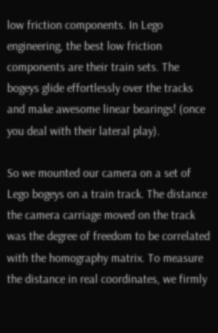low friction components. In Lego engineering, the best low friction components are their train sets. The bogeys glide effortlessly over the tracks and make awesome linear bearings! (once you deal with their lateral play).

So we mounted our camera on a set of Lego bogeys on a train track. The distance the camera carriage moved on the track was the degree of freedom to be correlated with the homography matrix. To measure the distance in real coordinates, we firmly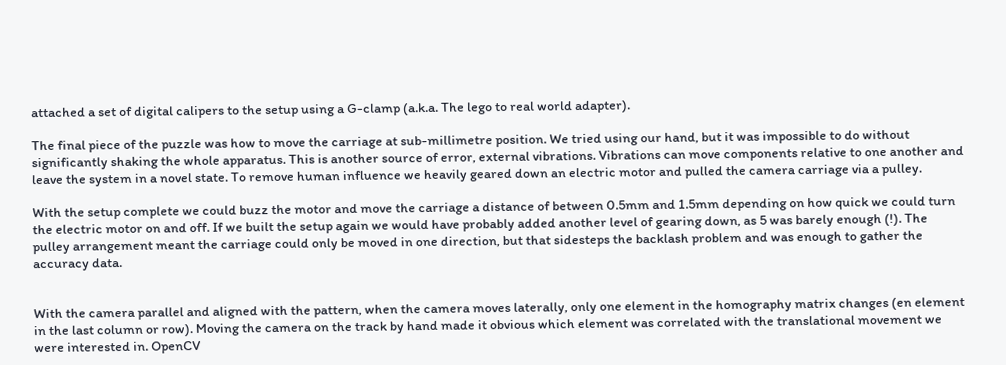attached a set of digital calipers to the setup using a G-clamp (a.k.a. The lego to real world adapter).

The final piece of the puzzle was how to move the carriage at sub-millimetre position. We tried using our hand, but it was impossible to do without significantly shaking the whole apparatus. This is another source of error, external vibrations. Vibrations can move components relative to one another and leave the system in a novel state. To remove human influence we heavily geared down an electric motor and pulled the camera carriage via a pulley.

With the setup complete we could buzz the motor and move the carriage a distance of between 0.5mm and 1.5mm depending on how quick we could turn the electric motor on and off. If we built the setup again we would have probably added another level of gearing down, as 5 was barely enough (!). The pulley arrangement meant the carriage could only be moved in one direction, but that sidesteps the backlash problem and was enough to gather the accuracy data.


With the camera parallel and aligned with the pattern, when the camera moves laterally, only one element in the homography matrix changes (en element in the last column or row). Moving the camera on the track by hand made it obvious which element was correlated with the translational movement we were interested in. OpenCV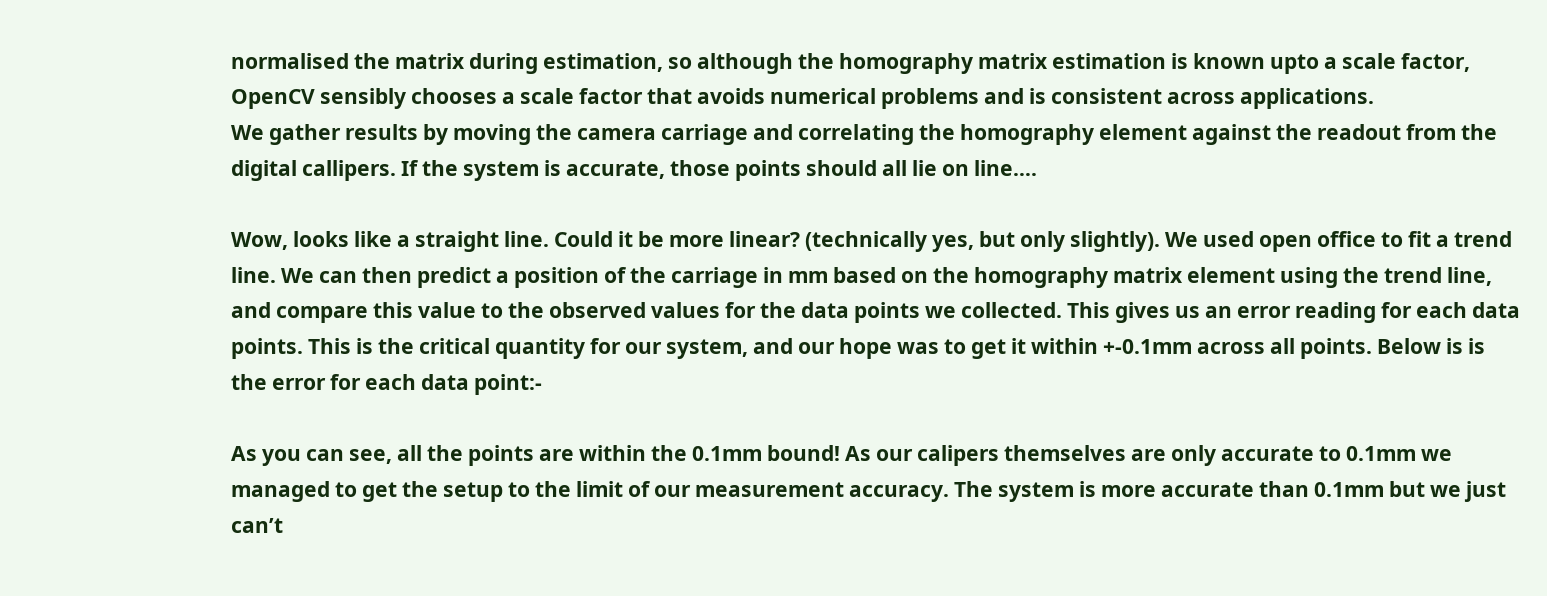normalised the matrix during estimation, so although the homography matrix estimation is known upto a scale factor, OpenCV sensibly chooses a scale factor that avoids numerical problems and is consistent across applications.
We gather results by moving the camera carriage and correlating the homography element against the readout from the digital callipers. If the system is accurate, those points should all lie on line….

Wow, looks like a straight line. Could it be more linear? (technically yes, but only slightly). We used open office to fit a trend line. We can then predict a position of the carriage in mm based on the homography matrix element using the trend line, and compare this value to the observed values for the data points we collected. This gives us an error reading for each data points. This is the critical quantity for our system, and our hope was to get it within +-0.1mm across all points. Below is is the error for each data point:-

As you can see, all the points are within the 0.1mm bound! As our calipers themselves are only accurate to 0.1mm we managed to get the setup to the limit of our measurement accuracy. The system is more accurate than 0.1mm but we just can’t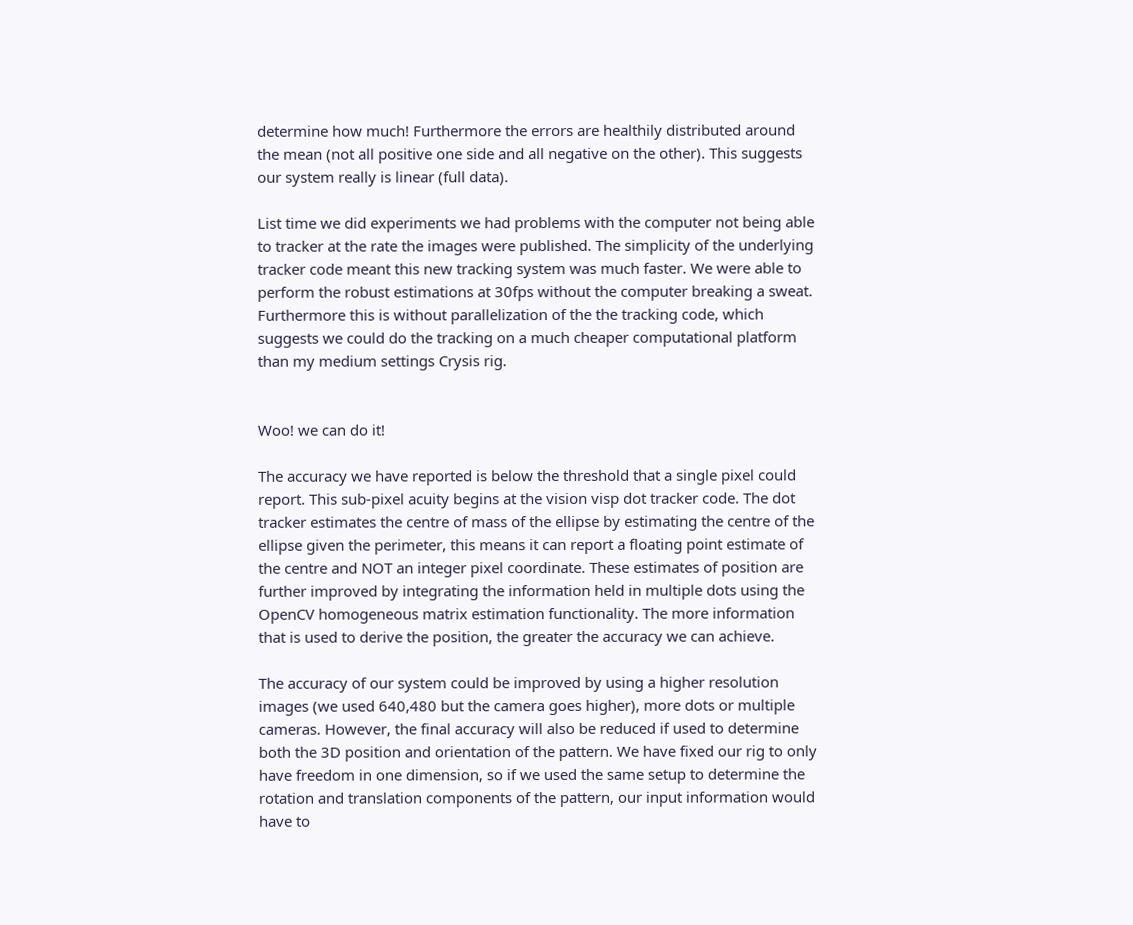determine how much! Furthermore the errors are healthily distributed around the mean (not all positive one side and all negative on the other). This suggests our system really is linear (full data).

List time we did experiments we had problems with the computer not being able to tracker at the rate the images were published. The simplicity of the underlying tracker code meant this new tracking system was much faster. We were able to perform the robust estimations at 30fps without the computer breaking a sweat. Furthermore this is without parallelization of the the tracking code, which suggests we could do the tracking on a much cheaper computational platform than my medium settings Crysis rig.


Woo! we can do it!

The accuracy we have reported is below the threshold that a single pixel could report. This sub-pixel acuity begins at the vision visp dot tracker code. The dot tracker estimates the centre of mass of the ellipse by estimating the centre of the ellipse given the perimeter, this means it can report a floating point estimate of the centre and NOT an integer pixel coordinate. These estimates of position are further improved by integrating the information held in multiple dots using the OpenCV homogeneous matrix estimation functionality. The more information that is used to derive the position, the greater the accuracy we can achieve.

The accuracy of our system could be improved by using a higher resolution images (we used 640,480 but the camera goes higher), more dots or multiple cameras. However, the final accuracy will also be reduced if used to determine both the 3D position and orientation of the pattern. We have fixed our rig to only have freedom in one dimension, so if we used the same setup to determine the rotation and translation components of the pattern, our input information would have to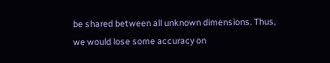be shared between all unknown dimensions. Thus, we would lose some accuracy on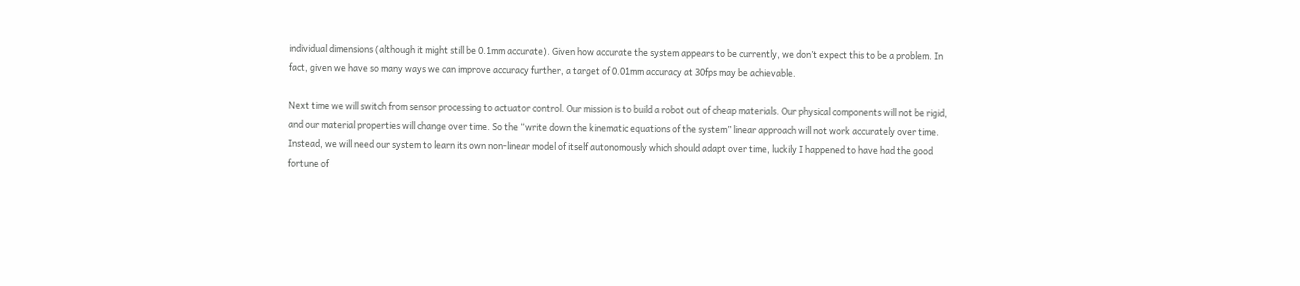individual dimensions (although it might still be 0.1mm accurate). Given how accurate the system appears to be currently, we don’t expect this to be a problem. In fact, given we have so many ways we can improve accuracy further, a target of 0.01mm accuracy at 30fps may be achievable.

Next time we will switch from sensor processing to actuator control. Our mission is to build a robot out of cheap materials. Our physical components will not be rigid, and our material properties will change over time. So the “write down the kinematic equations of the system” linear approach will not work accurately over time. Instead, we will need our system to learn its own non-linear model of itself autonomously which should adapt over time, luckily I happened to have had the good fortune of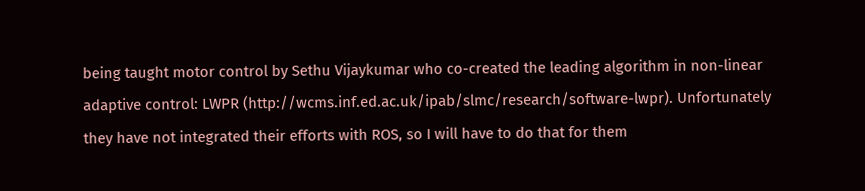being taught motor control by Sethu Vijaykumar who co-created the leading algorithm in non-linear adaptive control: LWPR (http://wcms.inf.ed.ac.uk/ipab/slmc/research/software-lwpr). Unfortunately they have not integrated their efforts with ROS, so I will have to do that for them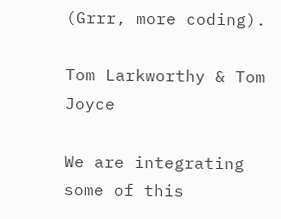(Grrr, more coding).

Tom Larkworthy & Tom Joyce

We are integrating some of this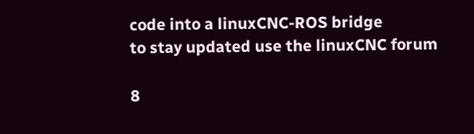code into a linuxCNC-ROS bridge
to stay updated use the linuxCNC forum

8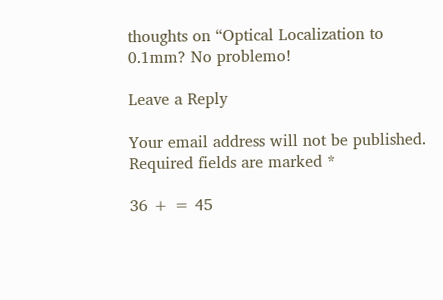thoughts on “Optical Localization to 0.1mm? No problemo!

Leave a Reply

Your email address will not be published. Required fields are marked *

36 + = 45